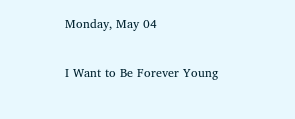Monday, May 04

I Want to Be Forever Young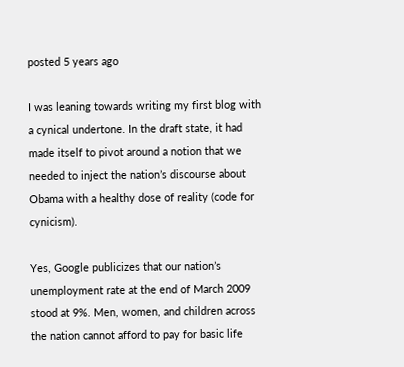posted 5 years ago

I was leaning towards writing my first blog with a cynical undertone. In the draft state, it had made itself to pivot around a notion that we needed to inject the nation’s discourse about Obama with a healthy dose of reality (code for cynicism).

Yes, Google publicizes that our nation’s unemployment rate at the end of March 2009 stood at 9%. Men, women, and children across the nation cannot afford to pay for basic life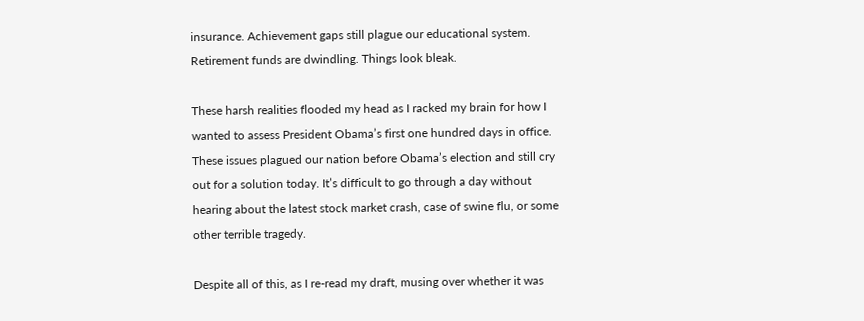insurance. Achievement gaps still plague our educational system. Retirement funds are dwindling. Things look bleak.

These harsh realities flooded my head as I racked my brain for how I wanted to assess President Obama’s first one hundred days in office. These issues plagued our nation before Obama’s election and still cry out for a solution today. It’s difficult to go through a day without hearing about the latest stock market crash, case of swine flu, or some other terrible tragedy.

Despite all of this, as I re-read my draft, musing over whether it was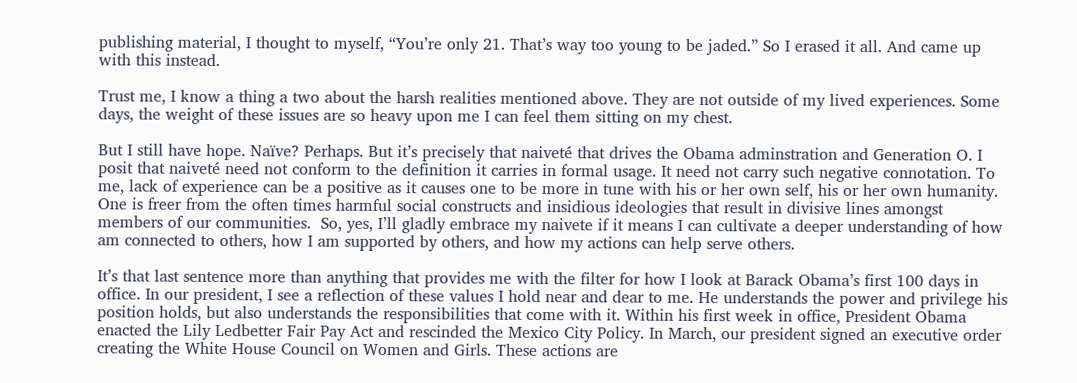publishing material, I thought to myself, “You’re only 21. That’s way too young to be jaded.” So I erased it all. And came up with this instead.

Trust me, I know a thing a two about the harsh realities mentioned above. They are not outside of my lived experiences. Some days, the weight of these issues are so heavy upon me I can feel them sitting on my chest.

But I still have hope. Naïve? Perhaps. But it’s precisely that naiveté that drives the Obama adminstration and Generation O. I posit that naiveté need not conform to the definition it carries in formal usage. It need not carry such negative connotation. To me, lack of experience can be a positive as it causes one to be more in tune with his or her own self, his or her own humanity. One is freer from the often times harmful social constructs and insidious ideologies that result in divisive lines amongst members of our communities.  So, yes, I’ll gladly embrace my naivete if it means I can cultivate a deeper understanding of how am connected to others, how I am supported by others, and how my actions can help serve others.

It’s that last sentence more than anything that provides me with the filter for how I look at Barack Obama’s first 100 days in office. In our president, I see a reflection of these values I hold near and dear to me. He understands the power and privilege his position holds, but also understands the responsibilities that come with it. Within his first week in office, President Obama enacted the Lily Ledbetter Fair Pay Act and rescinded the Mexico City Policy. In March, our president signed an executive order creating the White House Council on Women and Girls. These actions are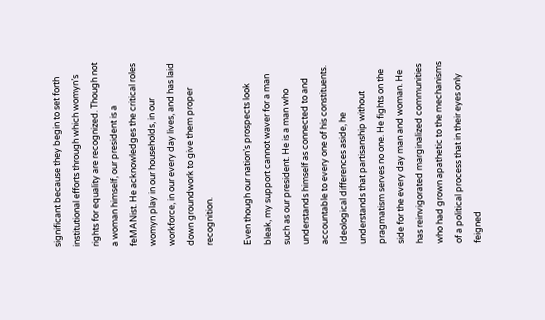significant because they begin to set forth institutional efforts through which womyn’s rights for equality are recognized. Though not a woman himself, our president is a feMANist. He acknowledges the critical roles womyn play in our households, in our workforce, in our every day lives, and has laid down groundwork to give them proper recognition.

Even though our nation’s prospects look bleak, my support cannot waver for a man such as our president. He is a man who understands himself as connected to and accountable to every one of his constituents. Ideological differences aside, he understands that partisanship without pragmatism serves no one. He fights on the side for the every day man and woman. He has reinvigorated marginalized communities who had grown apathetic to the mechanisms of a political process that in their eyes only feigned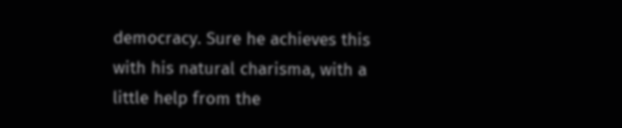democracy. Sure he achieves this with his natural charisma, with a little help from the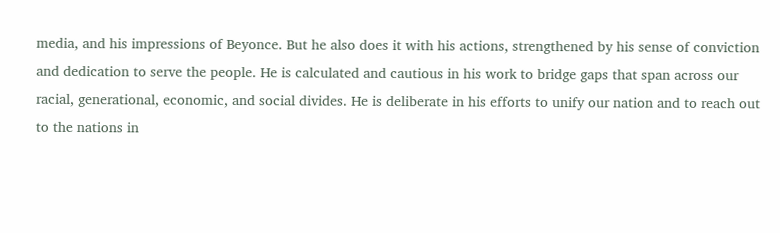media, and his impressions of Beyonce. But he also does it with his actions, strengthened by his sense of conviction and dedication to serve the people. He is calculated and cautious in his work to bridge gaps that span across our racial, generational, economic, and social divides. He is deliberate in his efforts to unify our nation and to reach out to the nations in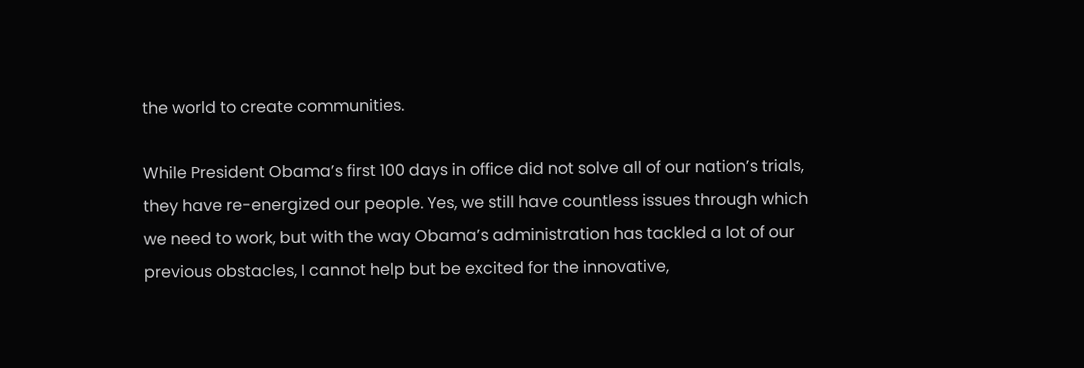the world to create communities.

While President Obama’s first 100 days in office did not solve all of our nation’s trials, they have re-energized our people. Yes, we still have countless issues through which we need to work, but with the way Obama’s administration has tackled a lot of our previous obstacles, I cannot help but be excited for the innovative,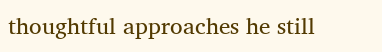thoughtful approaches he still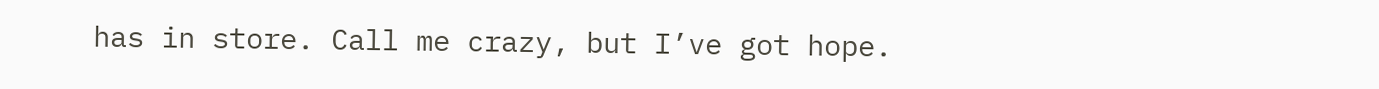has in store. Call me crazy, but I’ve got hope.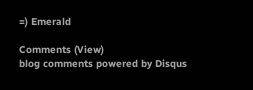=) Emerald

Comments (View)
blog comments powered by Disqus